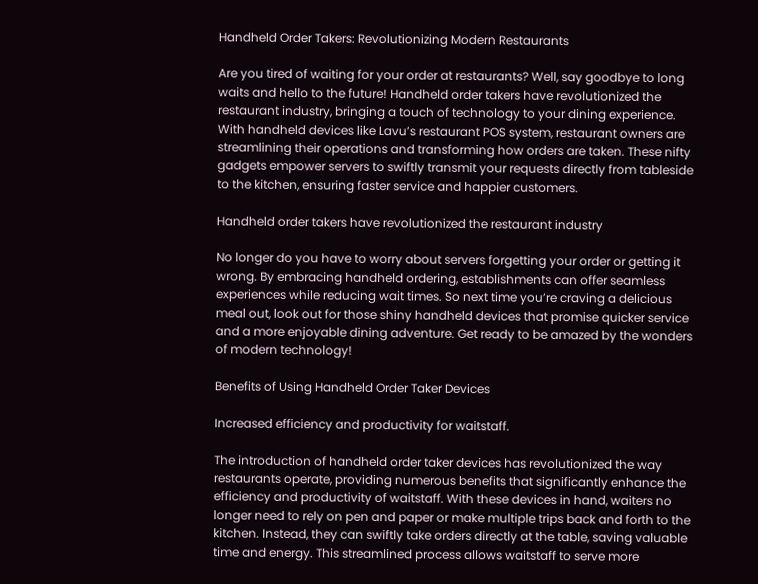Handheld Order Takers: Revolutionizing Modern Restaurants

Are you tired of waiting for your order at restaurants? Well, say goodbye to long waits and hello to the future! Handheld order takers have revolutionized the restaurant industry, bringing a touch of technology to your dining experience. With handheld devices like Lavu’s restaurant POS system, restaurant owners are streamlining their operations and transforming how orders are taken. These nifty gadgets empower servers to swiftly transmit your requests directly from tableside to the kitchen, ensuring faster service and happier customers.

Handheld order takers have revolutionized the restaurant industry

No longer do you have to worry about servers forgetting your order or getting it wrong. By embracing handheld ordering, establishments can offer seamless experiences while reducing wait times. So next time you’re craving a delicious meal out, look out for those shiny handheld devices that promise quicker service and a more enjoyable dining adventure. Get ready to be amazed by the wonders of modern technology!

Benefits of Using Handheld Order Taker Devices

Increased efficiency and productivity for waitstaff.

The introduction of handheld order taker devices has revolutionized the way restaurants operate, providing numerous benefits that significantly enhance the efficiency and productivity of waitstaff. With these devices in hand, waiters no longer need to rely on pen and paper or make multiple trips back and forth to the kitchen. Instead, they can swiftly take orders directly at the table, saving valuable time and energy. This streamlined process allows waitstaff to serve more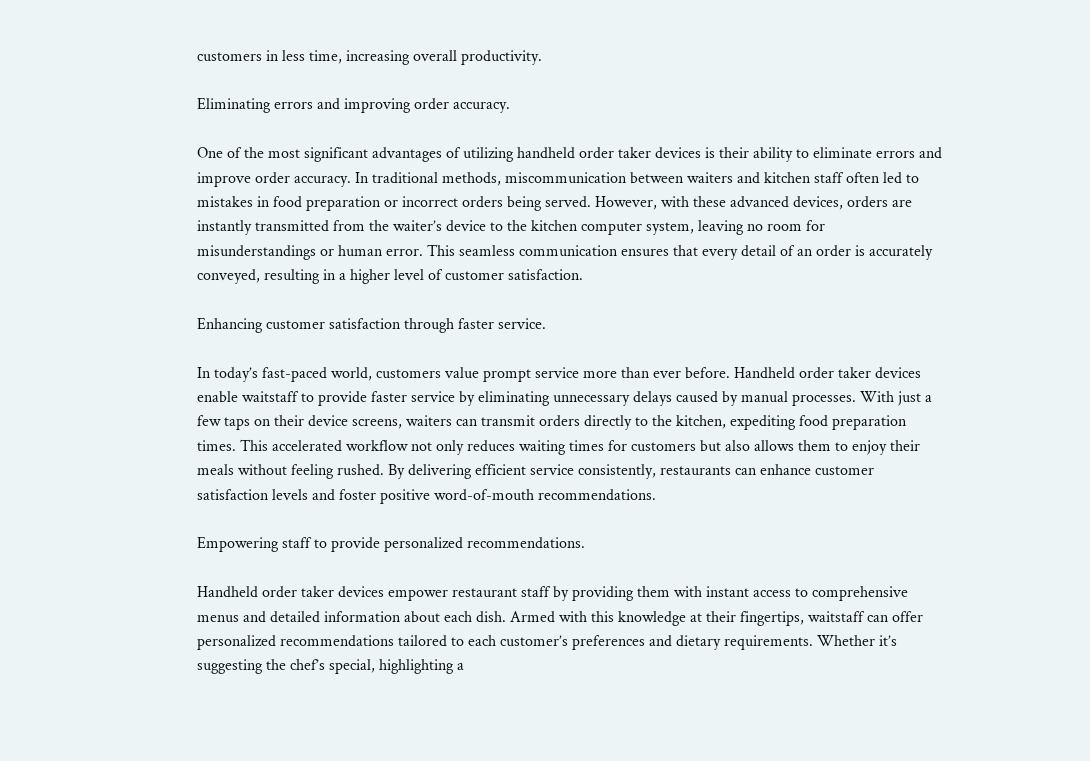customers in less time, increasing overall productivity.

Eliminating errors and improving order accuracy.

One of the most significant advantages of utilizing handheld order taker devices is their ability to eliminate errors and improve order accuracy. In traditional methods, miscommunication between waiters and kitchen staff often led to mistakes in food preparation or incorrect orders being served. However, with these advanced devices, orders are instantly transmitted from the waiter’s device to the kitchen computer system, leaving no room for misunderstandings or human error. This seamless communication ensures that every detail of an order is accurately conveyed, resulting in a higher level of customer satisfaction.

Enhancing customer satisfaction through faster service.

In today’s fast-paced world, customers value prompt service more than ever before. Handheld order taker devices enable waitstaff to provide faster service by eliminating unnecessary delays caused by manual processes. With just a few taps on their device screens, waiters can transmit orders directly to the kitchen, expediting food preparation times. This accelerated workflow not only reduces waiting times for customers but also allows them to enjoy their meals without feeling rushed. By delivering efficient service consistently, restaurants can enhance customer satisfaction levels and foster positive word-of-mouth recommendations.

Empowering staff to provide personalized recommendations.

Handheld order taker devices empower restaurant staff by providing them with instant access to comprehensive menus and detailed information about each dish. Armed with this knowledge at their fingertips, waitstaff can offer personalized recommendations tailored to each customer’s preferences and dietary requirements. Whether it’s suggesting the chef’s special, highlighting a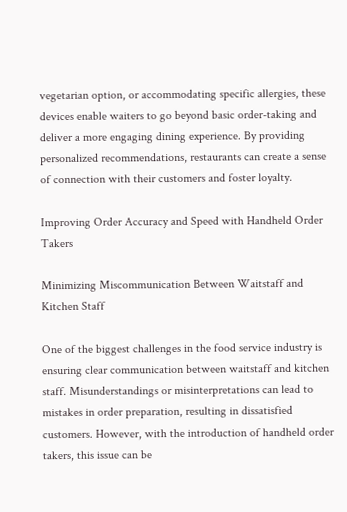vegetarian option, or accommodating specific allergies, these devices enable waiters to go beyond basic order-taking and deliver a more engaging dining experience. By providing personalized recommendations, restaurants can create a sense of connection with their customers and foster loyalty.

Improving Order Accuracy and Speed with Handheld Order Takers

Minimizing Miscommunication Between Waitstaff and Kitchen Staff

One of the biggest challenges in the food service industry is ensuring clear communication between waitstaff and kitchen staff. Misunderstandings or misinterpretations can lead to mistakes in order preparation, resulting in dissatisfied customers. However, with the introduction of handheld order takers, this issue can be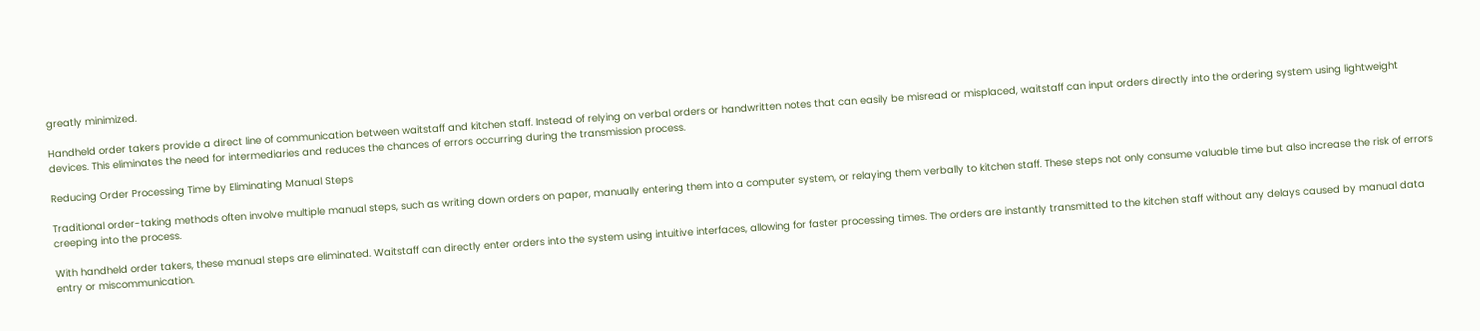greatly minimized.

Handheld order takers provide a direct line of communication between waitstaff and kitchen staff. Instead of relying on verbal orders or handwritten notes that can easily be misread or misplaced, waitstaff can input orders directly into the ordering system using lightweight devices. This eliminates the need for intermediaries and reduces the chances of errors occurring during the transmission process.

Reducing Order Processing Time by Eliminating Manual Steps

Traditional order-taking methods often involve multiple manual steps, such as writing down orders on paper, manually entering them into a computer system, or relaying them verbally to kitchen staff. These steps not only consume valuable time but also increase the risk of errors creeping into the process.

With handheld order takers, these manual steps are eliminated. Waitstaff can directly enter orders into the system using intuitive interfaces, allowing for faster processing times. The orders are instantly transmitted to the kitchen staff without any delays caused by manual data entry or miscommunication.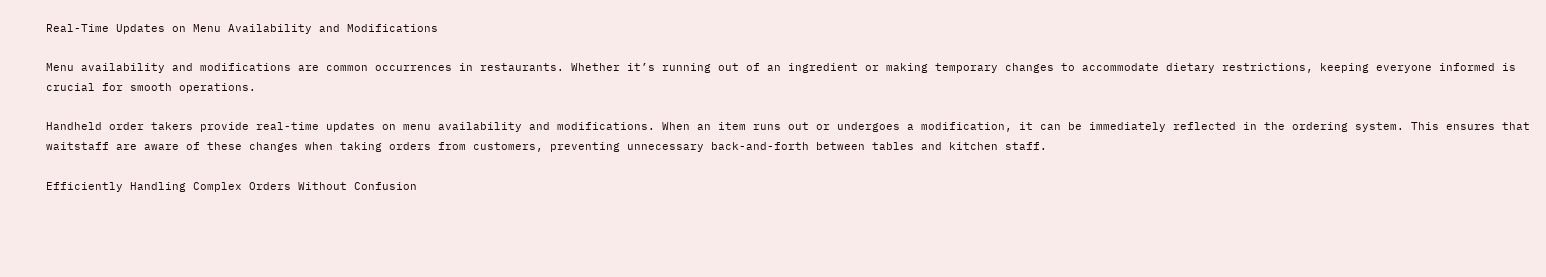Real-Time Updates on Menu Availability and Modifications

Menu availability and modifications are common occurrences in restaurants. Whether it’s running out of an ingredient or making temporary changes to accommodate dietary restrictions, keeping everyone informed is crucial for smooth operations.

Handheld order takers provide real-time updates on menu availability and modifications. When an item runs out or undergoes a modification, it can be immediately reflected in the ordering system. This ensures that waitstaff are aware of these changes when taking orders from customers, preventing unnecessary back-and-forth between tables and kitchen staff.

Efficiently Handling Complex Orders Without Confusion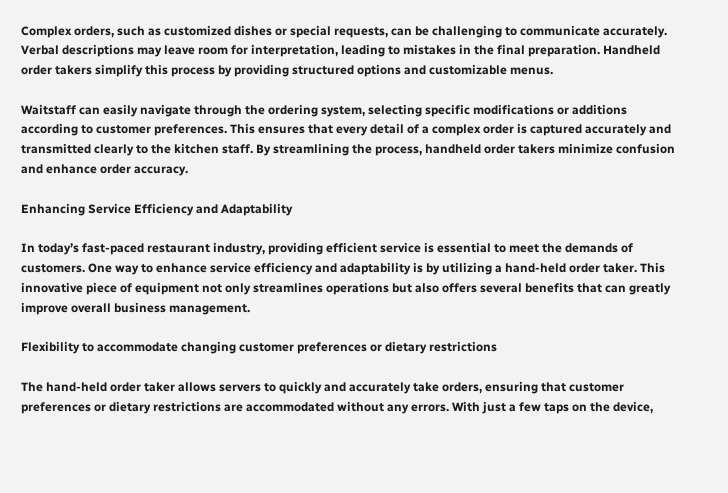Complex orders, such as customized dishes or special requests, can be challenging to communicate accurately. Verbal descriptions may leave room for interpretation, leading to mistakes in the final preparation. Handheld order takers simplify this process by providing structured options and customizable menus.

Waitstaff can easily navigate through the ordering system, selecting specific modifications or additions according to customer preferences. This ensures that every detail of a complex order is captured accurately and transmitted clearly to the kitchen staff. By streamlining the process, handheld order takers minimize confusion and enhance order accuracy.

Enhancing Service Efficiency and Adaptability

In today’s fast-paced restaurant industry, providing efficient service is essential to meet the demands of customers. One way to enhance service efficiency and adaptability is by utilizing a hand-held order taker. This innovative piece of equipment not only streamlines operations but also offers several benefits that can greatly improve overall business management.

Flexibility to accommodate changing customer preferences or dietary restrictions

The hand-held order taker allows servers to quickly and accurately take orders, ensuring that customer preferences or dietary restrictions are accommodated without any errors. With just a few taps on the device,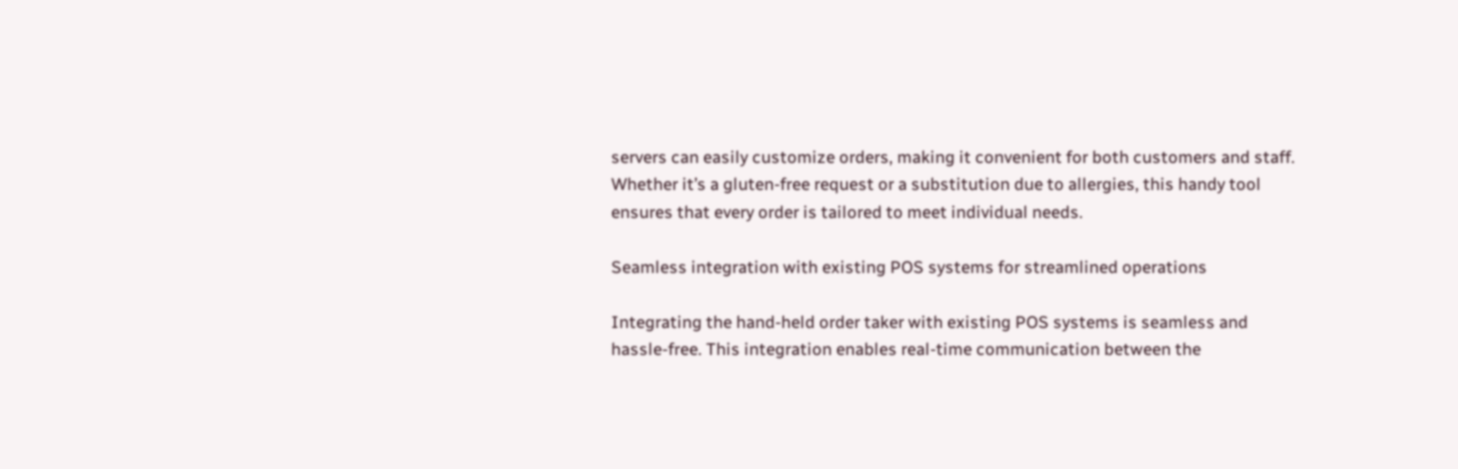servers can easily customize orders, making it convenient for both customers and staff. Whether it’s a gluten-free request or a substitution due to allergies, this handy tool ensures that every order is tailored to meet individual needs.

Seamless integration with existing POS systems for streamlined operations

Integrating the hand-held order taker with existing POS systems is seamless and hassle-free. This integration enables real-time communication between the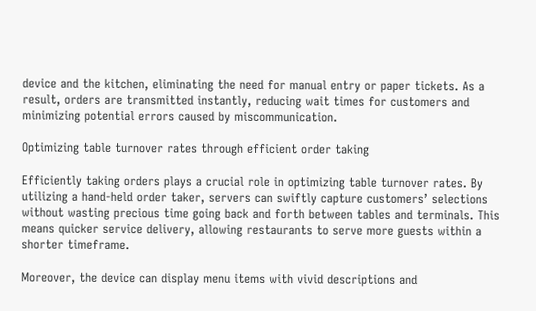device and the kitchen, eliminating the need for manual entry or paper tickets. As a result, orders are transmitted instantly, reducing wait times for customers and minimizing potential errors caused by miscommunication.

Optimizing table turnover rates through efficient order taking

Efficiently taking orders plays a crucial role in optimizing table turnover rates. By utilizing a hand-held order taker, servers can swiftly capture customers’ selections without wasting precious time going back and forth between tables and terminals. This means quicker service delivery, allowing restaurants to serve more guests within a shorter timeframe.

Moreover, the device can display menu items with vivid descriptions and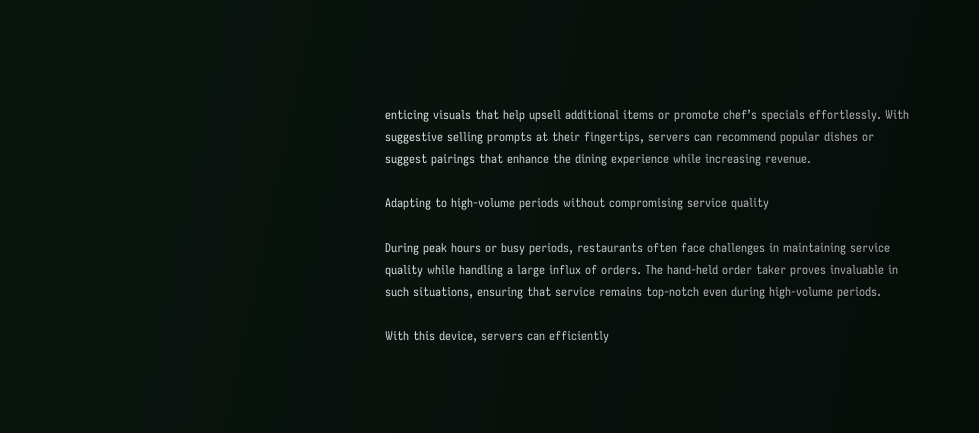enticing visuals that help upsell additional items or promote chef’s specials effortlessly. With suggestive selling prompts at their fingertips, servers can recommend popular dishes or suggest pairings that enhance the dining experience while increasing revenue.

Adapting to high-volume periods without compromising service quality

During peak hours or busy periods, restaurants often face challenges in maintaining service quality while handling a large influx of orders. The hand-held order taker proves invaluable in such situations, ensuring that service remains top-notch even during high-volume periods.

With this device, servers can efficiently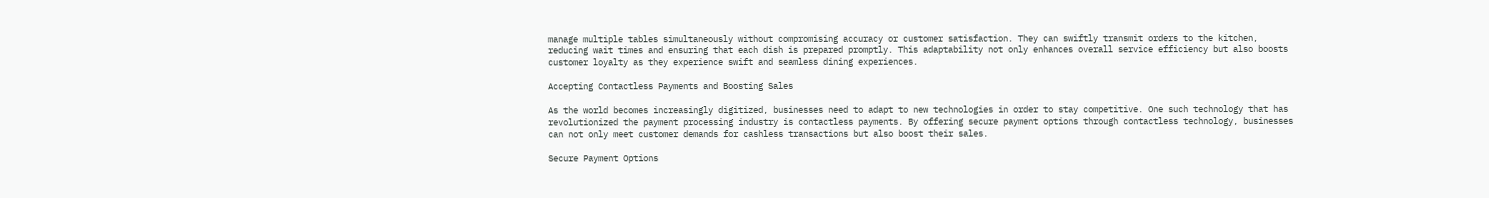manage multiple tables simultaneously without compromising accuracy or customer satisfaction. They can swiftly transmit orders to the kitchen, reducing wait times and ensuring that each dish is prepared promptly. This adaptability not only enhances overall service efficiency but also boosts customer loyalty as they experience swift and seamless dining experiences.

Accepting Contactless Payments and Boosting Sales

As the world becomes increasingly digitized, businesses need to adapt to new technologies in order to stay competitive. One such technology that has revolutionized the payment processing industry is contactless payments. By offering secure payment options through contactless technology, businesses can not only meet customer demands for cashless transactions but also boost their sales.

Secure Payment Options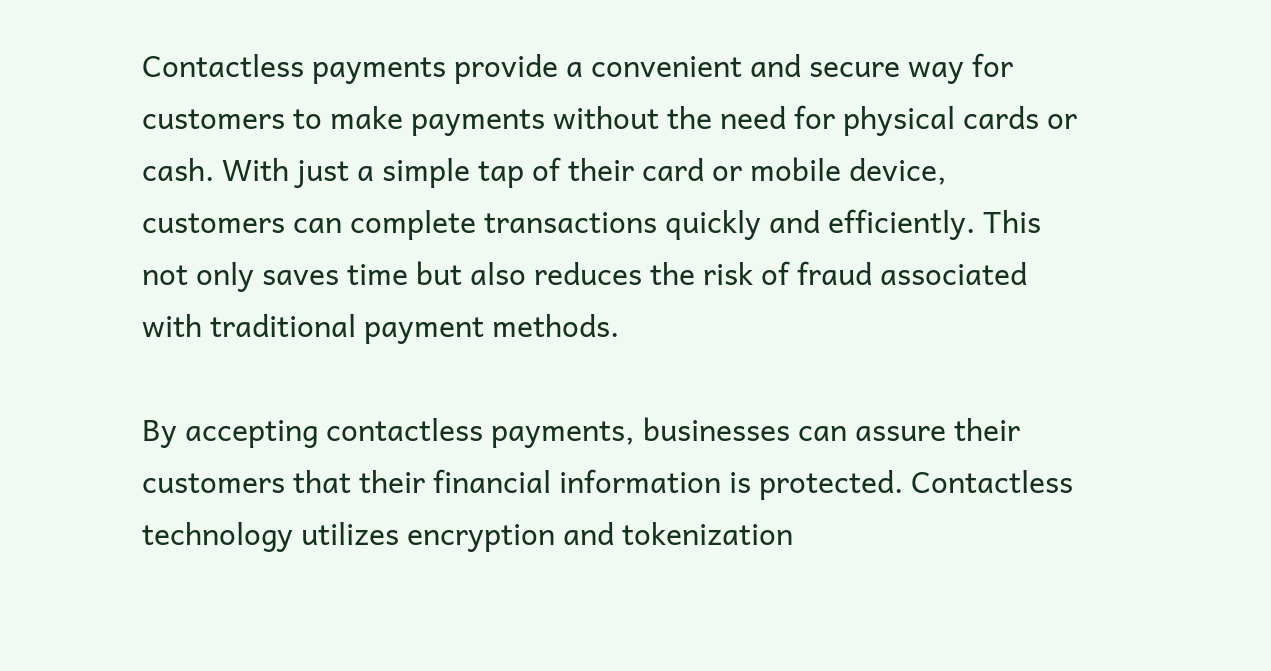Contactless payments provide a convenient and secure way for customers to make payments without the need for physical cards or cash. With just a simple tap of their card or mobile device, customers can complete transactions quickly and efficiently. This not only saves time but also reduces the risk of fraud associated with traditional payment methods.

By accepting contactless payments, businesses can assure their customers that their financial information is protected. Contactless technology utilizes encryption and tokenization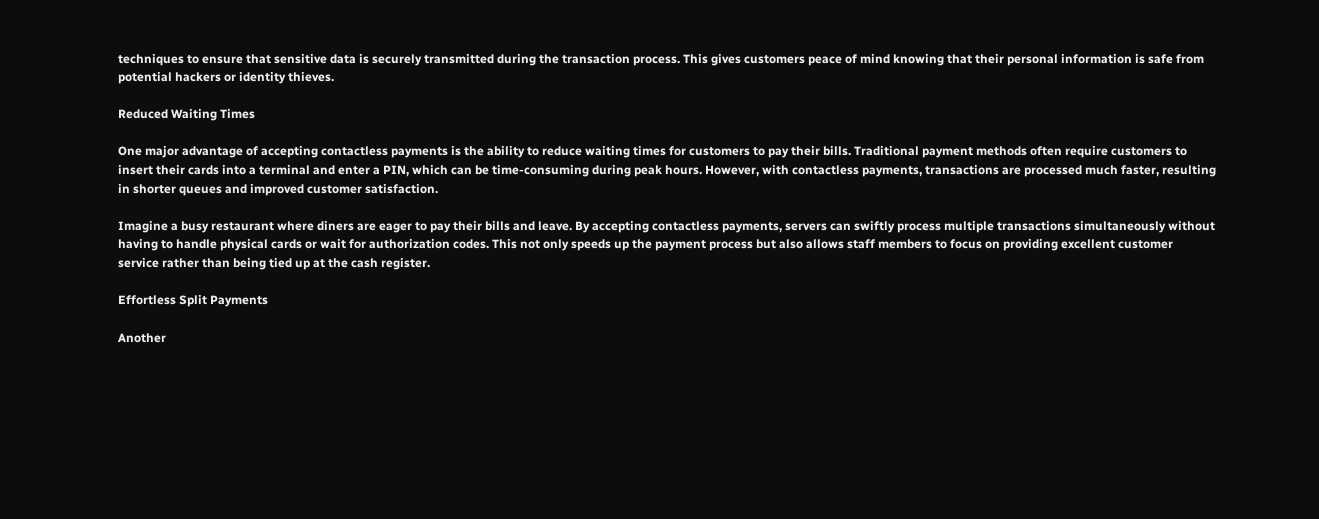techniques to ensure that sensitive data is securely transmitted during the transaction process. This gives customers peace of mind knowing that their personal information is safe from potential hackers or identity thieves.

Reduced Waiting Times

One major advantage of accepting contactless payments is the ability to reduce waiting times for customers to pay their bills. Traditional payment methods often require customers to insert their cards into a terminal and enter a PIN, which can be time-consuming during peak hours. However, with contactless payments, transactions are processed much faster, resulting in shorter queues and improved customer satisfaction.

Imagine a busy restaurant where diners are eager to pay their bills and leave. By accepting contactless payments, servers can swiftly process multiple transactions simultaneously without having to handle physical cards or wait for authorization codes. This not only speeds up the payment process but also allows staff members to focus on providing excellent customer service rather than being tied up at the cash register.

Effortless Split Payments

Another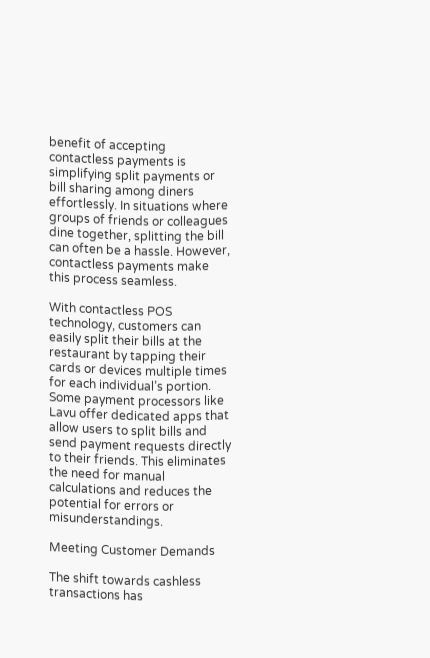benefit of accepting contactless payments is simplifying split payments or bill sharing among diners effortlessly. In situations where groups of friends or colleagues dine together, splitting the bill can often be a hassle. However, contactless payments make this process seamless.

With contactless POS technology, customers can easily split their bills at the restaurant by tapping their cards or devices multiple times for each individual’s portion. Some payment processors like Lavu offer dedicated apps that allow users to split bills and send payment requests directly to their friends. This eliminates the need for manual calculations and reduces the potential for errors or misunderstandings.

Meeting Customer Demands

The shift towards cashless transactions has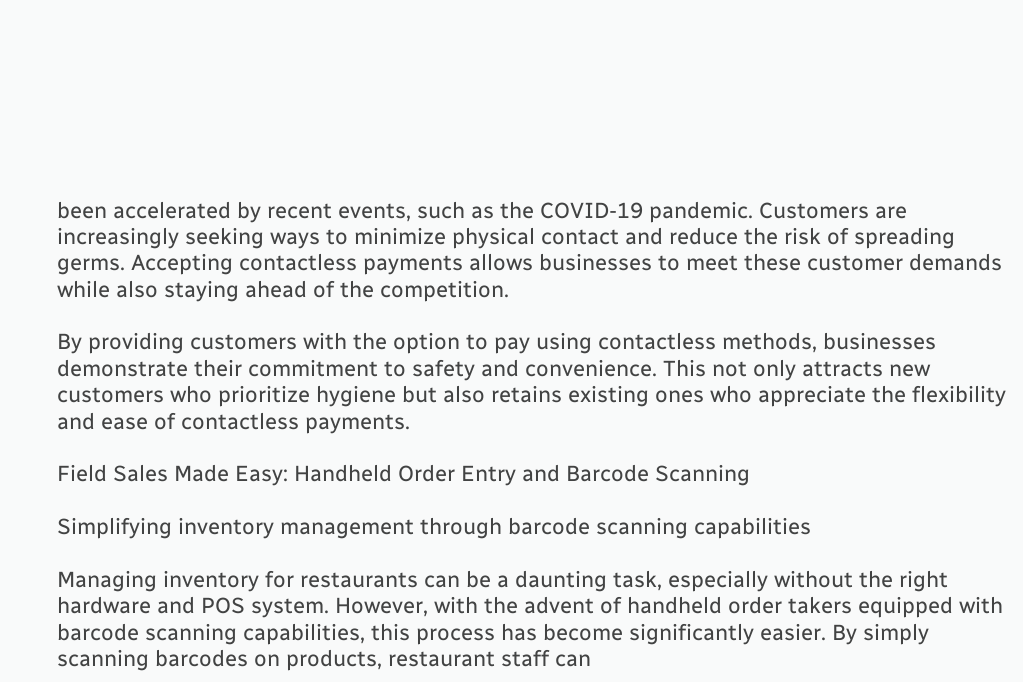been accelerated by recent events, such as the COVID-19 pandemic. Customers are increasingly seeking ways to minimize physical contact and reduce the risk of spreading germs. Accepting contactless payments allows businesses to meet these customer demands while also staying ahead of the competition.

By providing customers with the option to pay using contactless methods, businesses demonstrate their commitment to safety and convenience. This not only attracts new customers who prioritize hygiene but also retains existing ones who appreciate the flexibility and ease of contactless payments.

Field Sales Made Easy: Handheld Order Entry and Barcode Scanning

Simplifying inventory management through barcode scanning capabilities

Managing inventory for restaurants can be a daunting task, especially without the right hardware and POS system. However, with the advent of handheld order takers equipped with barcode scanning capabilities, this process has become significantly easier. By simply scanning barcodes on products, restaurant staff can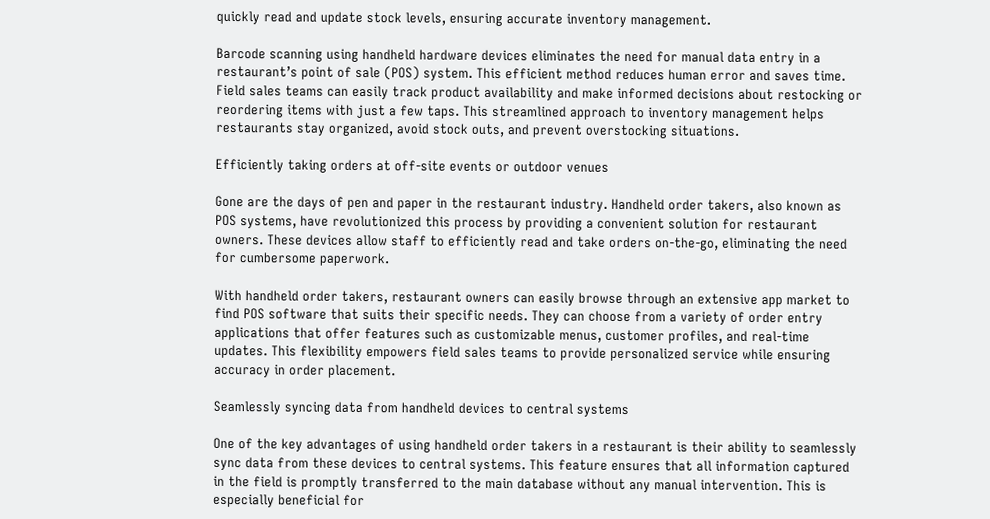quickly read and update stock levels, ensuring accurate inventory management.

Barcode scanning using handheld hardware devices eliminates the need for manual data entry in a restaurant’s point of sale (POS) system. This efficient method reduces human error and saves time. Field sales teams can easily track product availability and make informed decisions about restocking or reordering items with just a few taps. This streamlined approach to inventory management helps restaurants stay organized, avoid stock outs, and prevent overstocking situations.

Efficiently taking orders at off-site events or outdoor venues

Gone are the days of pen and paper in the restaurant industry. Handheld order takers, also known as POS systems, have revolutionized this process by providing a convenient solution for restaurant owners. These devices allow staff to efficiently read and take orders on-the-go, eliminating the need for cumbersome paperwork.

With handheld order takers, restaurant owners can easily browse through an extensive app market to find POS software that suits their specific needs. They can choose from a variety of order entry applications that offer features such as customizable menus, customer profiles, and real-time updates. This flexibility empowers field sales teams to provide personalized service while ensuring accuracy in order placement.

Seamlessly syncing data from handheld devices to central systems

One of the key advantages of using handheld order takers in a restaurant is their ability to seamlessly sync data from these devices to central systems. This feature ensures that all information captured in the field is promptly transferred to the main database without any manual intervention. This is especially beneficial for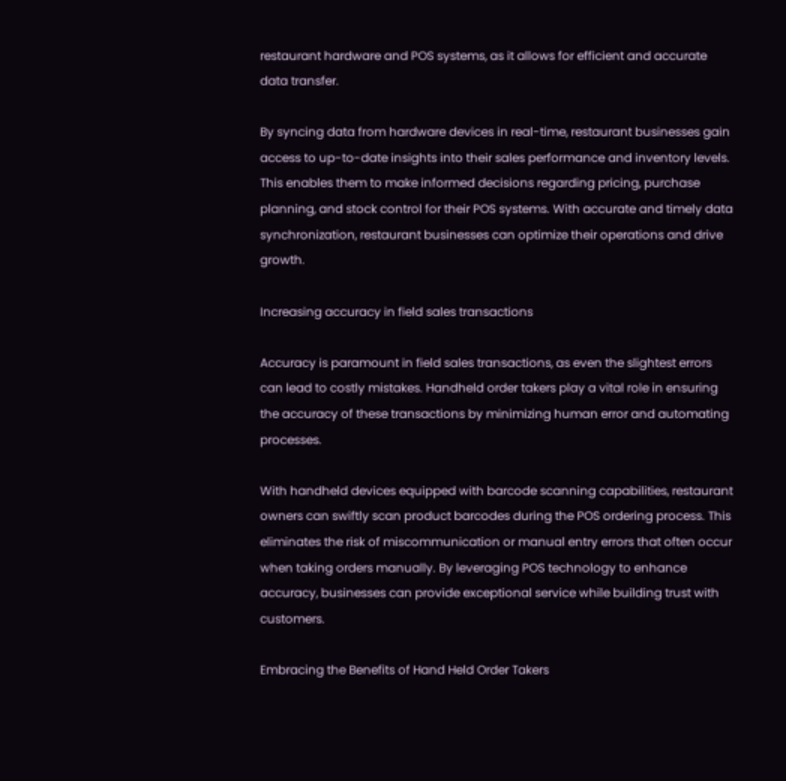restaurant hardware and POS systems, as it allows for efficient and accurate data transfer.

By syncing data from hardware devices in real-time, restaurant businesses gain access to up-to-date insights into their sales performance and inventory levels. This enables them to make informed decisions regarding pricing, purchase planning, and stock control for their POS systems. With accurate and timely data synchronization, restaurant businesses can optimize their operations and drive growth.

Increasing accuracy in field sales transactions

Accuracy is paramount in field sales transactions, as even the slightest errors can lead to costly mistakes. Handheld order takers play a vital role in ensuring the accuracy of these transactions by minimizing human error and automating processes.

With handheld devices equipped with barcode scanning capabilities, restaurant owners can swiftly scan product barcodes during the POS ordering process. This eliminates the risk of miscommunication or manual entry errors that often occur when taking orders manually. By leveraging POS technology to enhance accuracy, businesses can provide exceptional service while building trust with customers.

Embracing the Benefits of Hand Held Order Takers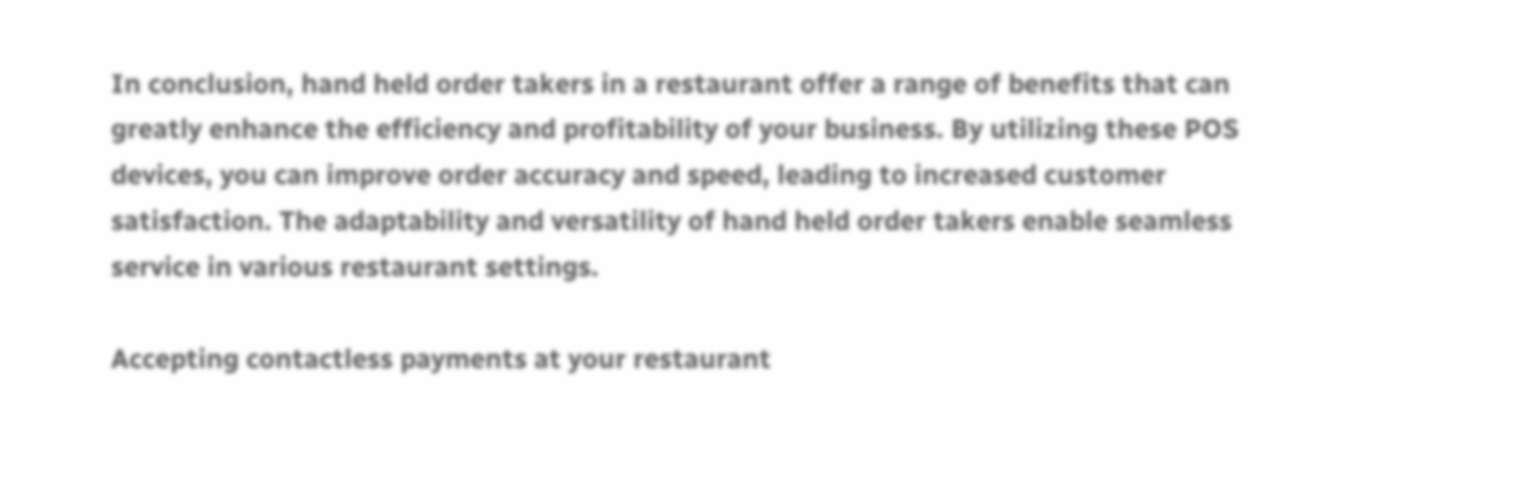In conclusion, hand held order takers in a restaurant offer a range of benefits that can greatly enhance the efficiency and profitability of your business. By utilizing these POS devices, you can improve order accuracy and speed, leading to increased customer satisfaction. The adaptability and versatility of hand held order takers enable seamless service in various restaurant settings.

Accepting contactless payments at your restaurant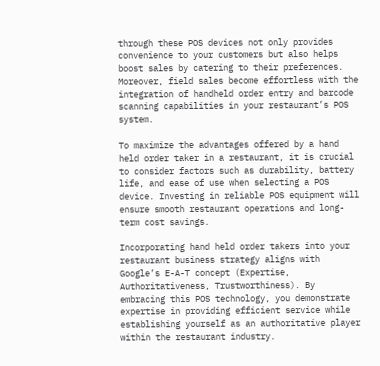through these POS devices not only provides convenience to your customers but also helps boost sales by catering to their preferences. Moreover, field sales become effortless with the integration of handheld order entry and barcode scanning capabilities in your restaurant’s POS system.

To maximize the advantages offered by a hand held order taker in a restaurant, it is crucial to consider factors such as durability, battery life, and ease of use when selecting a POS device. Investing in reliable POS equipment will ensure smooth restaurant operations and long-term cost savings.

Incorporating hand held order takers into your restaurant business strategy aligns with Google’s E-A-T concept (Expertise, Authoritativeness, Trustworthiness). By embracing this POS technology, you demonstrate expertise in providing efficient service while establishing yourself as an authoritative player within the restaurant industry.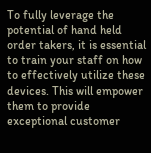To fully leverage the potential of hand held order takers, it is essential to train your staff on how to effectively utilize these devices. This will empower them to provide exceptional customer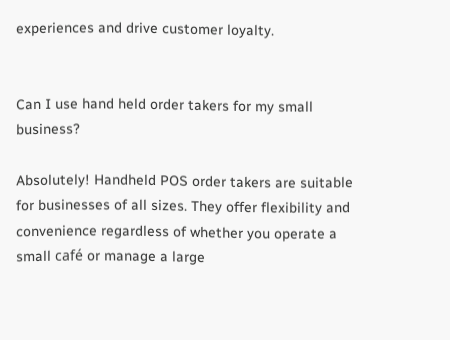experiences and drive customer loyalty.


Can I use hand held order takers for my small business?

Absolutely! Handheld POS order takers are suitable for businesses of all sizes. They offer flexibility and convenience regardless of whether you operate a small café or manage a large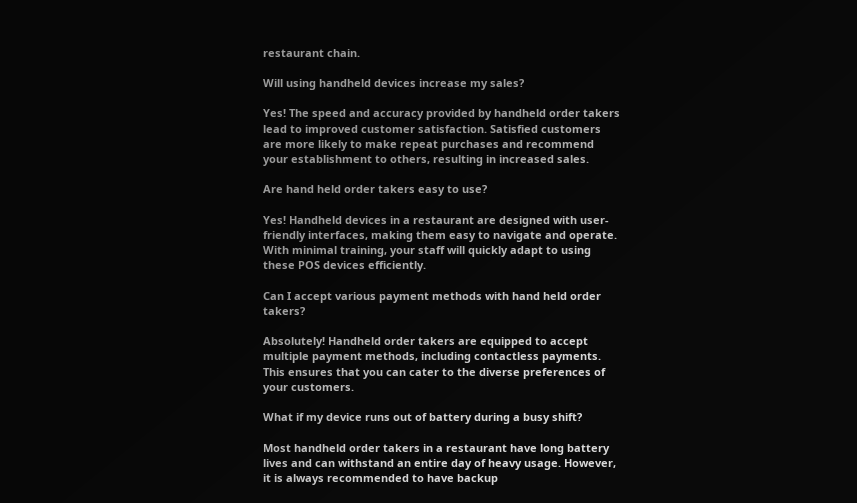restaurant chain.

Will using handheld devices increase my sales?

Yes! The speed and accuracy provided by handheld order takers lead to improved customer satisfaction. Satisfied customers are more likely to make repeat purchases and recommend your establishment to others, resulting in increased sales.

Are hand held order takers easy to use?

Yes! Handheld devices in a restaurant are designed with user-friendly interfaces, making them easy to navigate and operate. With minimal training, your staff will quickly adapt to using these POS devices efficiently.

Can I accept various payment methods with hand held order takers?

Absolutely! Handheld order takers are equipped to accept multiple payment methods, including contactless payments. This ensures that you can cater to the diverse preferences of your customers.

What if my device runs out of battery during a busy shift?

Most handheld order takers in a restaurant have long battery lives and can withstand an entire day of heavy usage. However, it is always recommended to have backup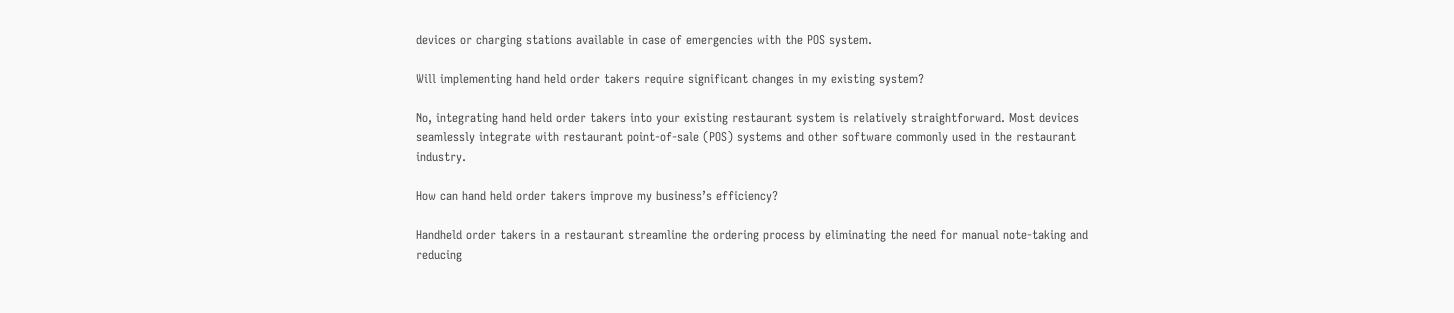devices or charging stations available in case of emergencies with the POS system.

Will implementing hand held order takers require significant changes in my existing system?

No, integrating hand held order takers into your existing restaurant system is relatively straightforward. Most devices seamlessly integrate with restaurant point-of-sale (POS) systems and other software commonly used in the restaurant industry.

How can hand held order takers improve my business’s efficiency?

Handheld order takers in a restaurant streamline the ordering process by eliminating the need for manual note-taking and reducing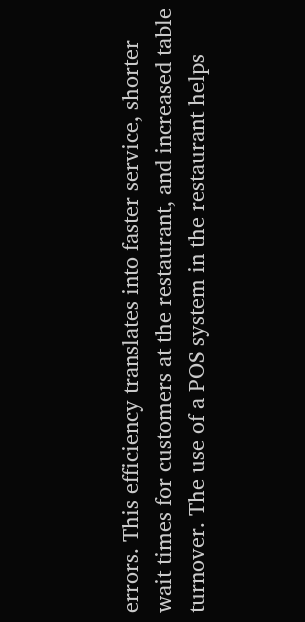errors. This efficiency translates into faster service, shorter wait times for customers at the restaurant, and increased table turnover. The use of a POS system in the restaurant helps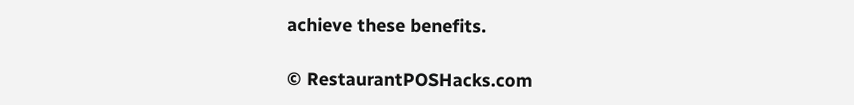achieve these benefits.

© RestaurantPOSHacks.com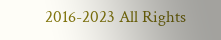2016-2023 All Rights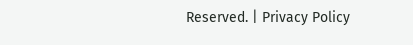Reserved. | Privacy Policy